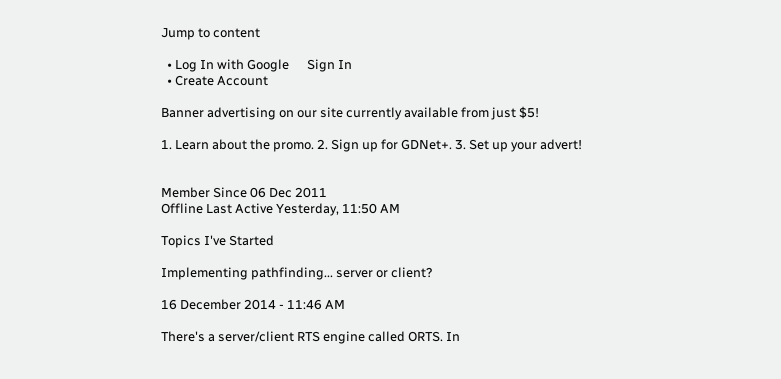Jump to content

  • Log In with Google      Sign In
  • Create Account

Banner advertising on our site currently available from just $5!

1. Learn about the promo. 2. Sign up for GDNet+. 3. Set up your advert!


Member Since 06 Dec 2011
Offline Last Active Yesterday, 11:50 AM

Topics I've Started

Implementing pathfinding... server or client?

16 December 2014 - 11:46 AM

There's a server/client RTS engine called ORTS. In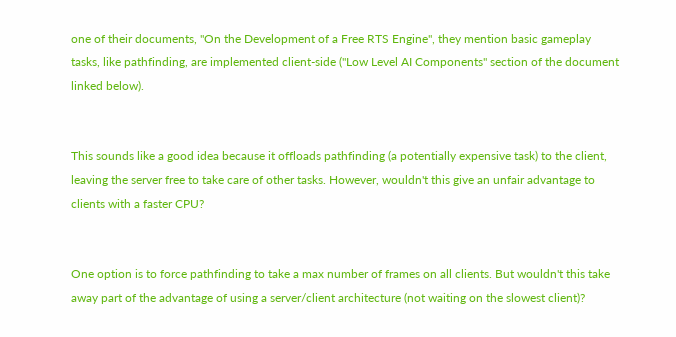one of their documents, "On the Development of a Free RTS Engine", they mention basic gameplay tasks, like pathfinding, are implemented client-side ("Low Level AI Components" section of the document linked below).


This sounds like a good idea because it offloads pathfinding (a potentially expensive task) to the client, leaving the server free to take care of other tasks. However, wouldn't this give an unfair advantage to clients with a faster CPU?


One option is to force pathfinding to take a max number of frames on all clients. But wouldn't this take away part of the advantage of using a server/client architecture (not waiting on the slowest client)?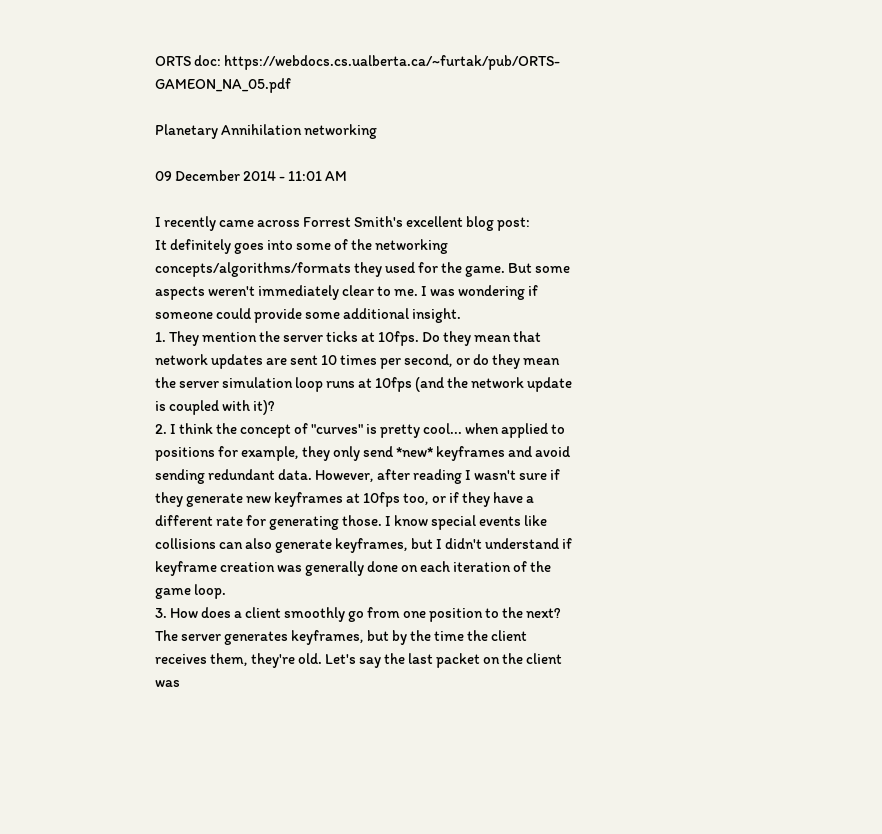ORTS doc: https://webdocs.cs.ualberta.ca/~furtak/pub/ORTS-GAMEON_NA_05.pdf

Planetary Annihilation networking

09 December 2014 - 11:01 AM

I recently came across Forrest Smith's excellent blog post:
It definitely goes into some of the networking concepts/algorithms/formats they used for the game. But some aspects weren't immediately clear to me. I was wondering if someone could provide some additional insight.
1. They mention the server ticks at 10fps. Do they mean that network updates are sent 10 times per second, or do they mean the server simulation loop runs at 10fps (and the network update is coupled with it)?
2. I think the concept of "curves" is pretty cool... when applied to positions for example, they only send *new* keyframes and avoid sending redundant data. However, after reading I wasn't sure if they generate new keyframes at 10fps too, or if they have a different rate for generating those. I know special events like collisions can also generate keyframes, but I didn't understand if keyframe creation was generally done on each iteration of the game loop.
3. How does a client smoothly go from one position to the next? The server generates keyframes, but by the time the client receives them, they're old. Let's say the last packet on the client was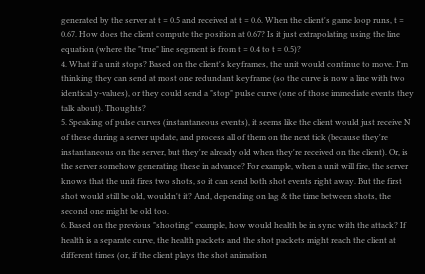generated by the server at t = 0.5 and received at t = 0.6. When the client's game loop runs, t = 0.67. How does the client compute the position at 0.67? Is it just extrapolating using the line equation (where the "true" line segment is from t = 0.4 to t = 0.5)?
4. What if a unit stops? Based on the client's keyframes, the unit would continue to move. I'm thinking they can send at most one redundant keyframe (so the curve is now a line with two identical y-values), or they could send a "stop" pulse curve (one of those immediate events they talk about). Thoughts?
5. Speaking of pulse curves (instantaneous events), it seems like the client would just receive N of these during a server update, and process all of them on the next tick (because they're instantaneous on the server, but they're already old when they're received on the client). Or, is the server somehow generating these in advance? For example, when a unit will fire, the server knows that the unit fires two shots, so it can send both shot events right away. But the first shot would still be old, wouldn't it? And, depending on lag & the time between shots, the second one might be old too.
6. Based on the previous "shooting" example, how would health be in sync with the attack? If health is a separate curve, the health packets and the shot packets might reach the client at different times (or, if the client plays the shot animation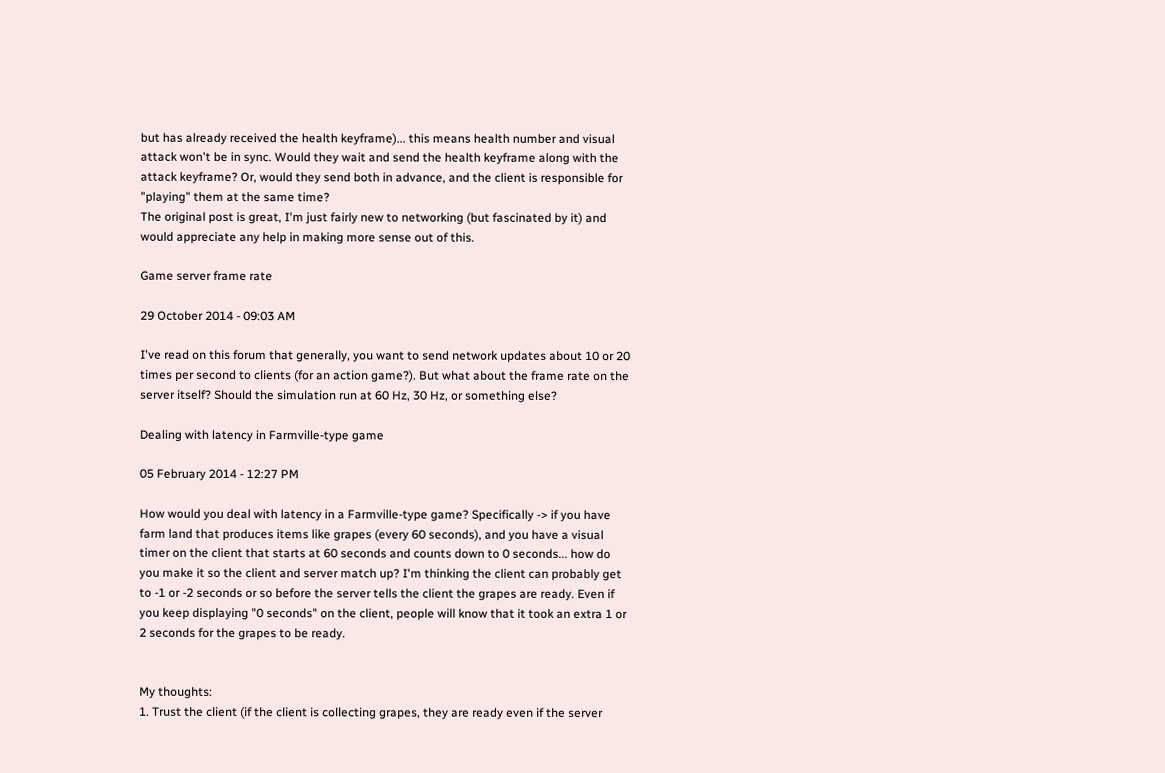but has already received the health keyframe)... this means health number and visual attack won't be in sync. Would they wait and send the health keyframe along with the attack keyframe? Or, would they send both in advance, and the client is responsible for "playing" them at the same time?
The original post is great, I'm just fairly new to networking (but fascinated by it) and would appreciate any help in making more sense out of this.

Game server frame rate

29 October 2014 - 09:03 AM

I've read on this forum that generally, you want to send network updates about 10 or 20 times per second to clients (for an action game?). But what about the frame rate on the server itself? Should the simulation run at 60 Hz, 30 Hz, or something else?

Dealing with latency in Farmville-type game

05 February 2014 - 12:27 PM

How would you deal with latency in a Farmville-type game? Specifically -> if you have farm land that produces items like grapes (every 60 seconds), and you have a visual timer on the client that starts at 60 seconds and counts down to 0 seconds... how do you make it so the client and server match up? I'm thinking the client can probably get to -1 or -2 seconds or so before the server tells the client the grapes are ready. Even if you keep displaying "0 seconds" on the client, people will know that it took an extra 1 or 2 seconds for the grapes to be ready.


My thoughts:
1. Trust the client (if the client is collecting grapes, they are ready even if the server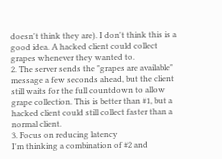doesn't think they are). I don't think this is a good idea. A hacked client could collect grapes whenever they wanted to.
2. The server sends the "grapes are available" message a few seconds ahead, but the client still waits for the full countdown to allow grape collection. This is better than #1, but a hacked client could still collect faster than a normal client.
3. Focus on reducing latency
I'm thinking a combination of #2 and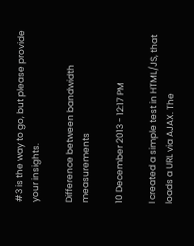#3 is the way to go, but please provide your insights.

Difference between bandwidth measurements

10 December 2013 - 12:17 PM

I created a simple test in HTML/JS, that loads a URL via AJAX. The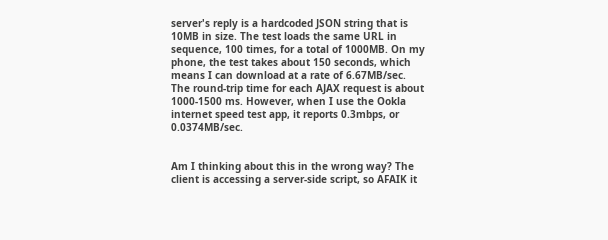server's reply is a hardcoded JSON string that is 10MB in size. The test loads the same URL in sequence, 100 times, for a total of 1000MB. On my phone, the test takes about 150 seconds, which means I can download at a rate of 6.67MB/sec. The round-trip time for each AJAX request is about 1000-1500 ms. However, when I use the Ookla internet speed test app, it reports 0.3mbps, or 0.0374MB/sec.


Am I thinking about this in the wrong way? The client is accessing a server-side script, so AFAIK it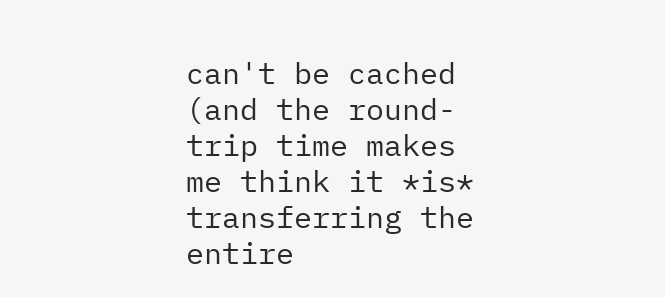can't be cached (and the round-trip time makes me think it *is* transferring the entire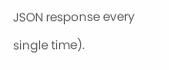JSON response every single time).